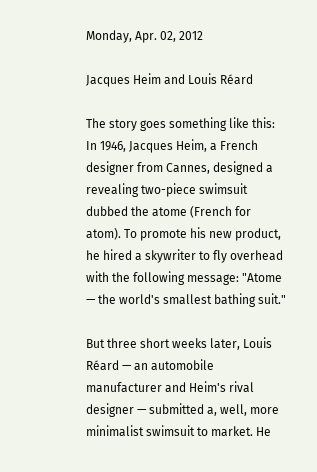Monday, Apr. 02, 2012

Jacques Heim and Louis Réard

The story goes something like this: In 1946, Jacques Heim, a French designer from Cannes, designed a revealing two-piece swimsuit dubbed the atome (French for atom). To promote his new product, he hired a skywriter to fly overhead with the following message: "Atome — the world's smallest bathing suit."

But three short weeks later, Louis Réard — an automobile manufacturer and Heim's rival designer — submitted a, well, more minimalist swimsuit to market. He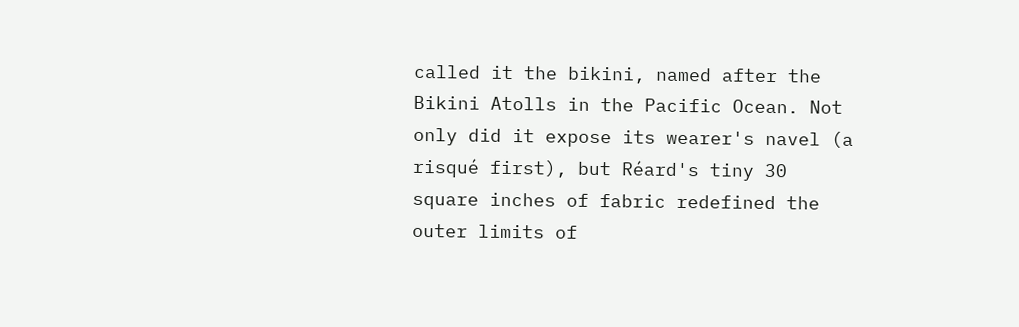called it the bikini, named after the Bikini Atolls in the Pacific Ocean. Not only did it expose its wearer's navel (a risqué first), but Réard's tiny 30 square inches of fabric redefined the outer limits of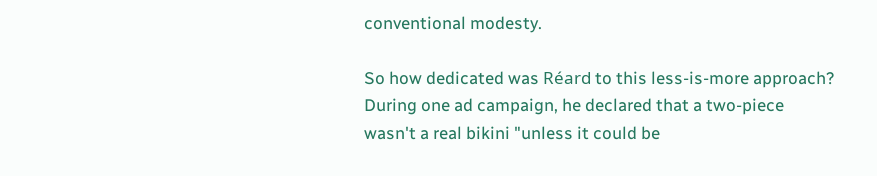conventional modesty.

So how dedicated was Réard to this less-is-more approach? During one ad campaign, he declared that a two-piece wasn't a real bikini "unless it could be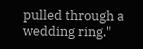pulled through a wedding ring."